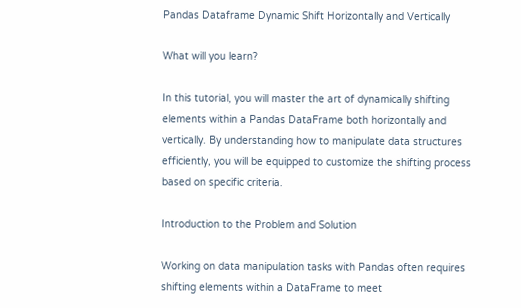Pandas Dataframe Dynamic Shift Horizontally and Vertically

What will you learn?

In this tutorial, you will master the art of dynamically shifting elements within a Pandas DataFrame both horizontally and vertically. By understanding how to manipulate data structures efficiently, you will be equipped to customize the shifting process based on specific criteria.

Introduction to the Problem and Solution

Working on data manipulation tasks with Pandas often requires shifting elements within a DataFrame to meet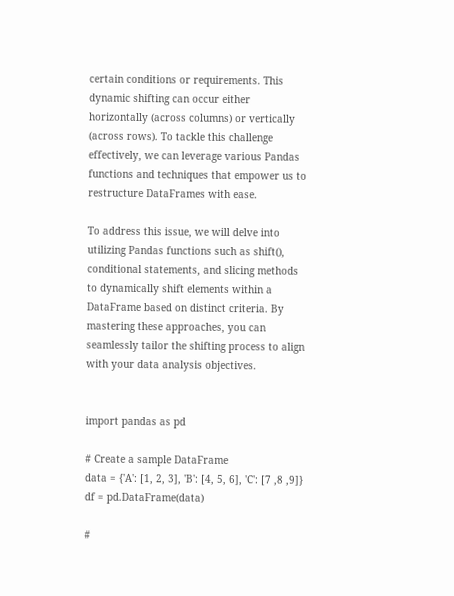certain conditions or requirements. This dynamic shifting can occur either horizontally (across columns) or vertically (across rows). To tackle this challenge effectively, we can leverage various Pandas functions and techniques that empower us to restructure DataFrames with ease.

To address this issue, we will delve into utilizing Pandas functions such as shift(), conditional statements, and slicing methods to dynamically shift elements within a DataFrame based on distinct criteria. By mastering these approaches, you can seamlessly tailor the shifting process to align with your data analysis objectives.


import pandas as pd

# Create a sample DataFrame
data = {'A': [1, 2, 3], 'B': [4, 5, 6], 'C': [7 ,8 ,9]}
df = pd.DataFrame(data)

#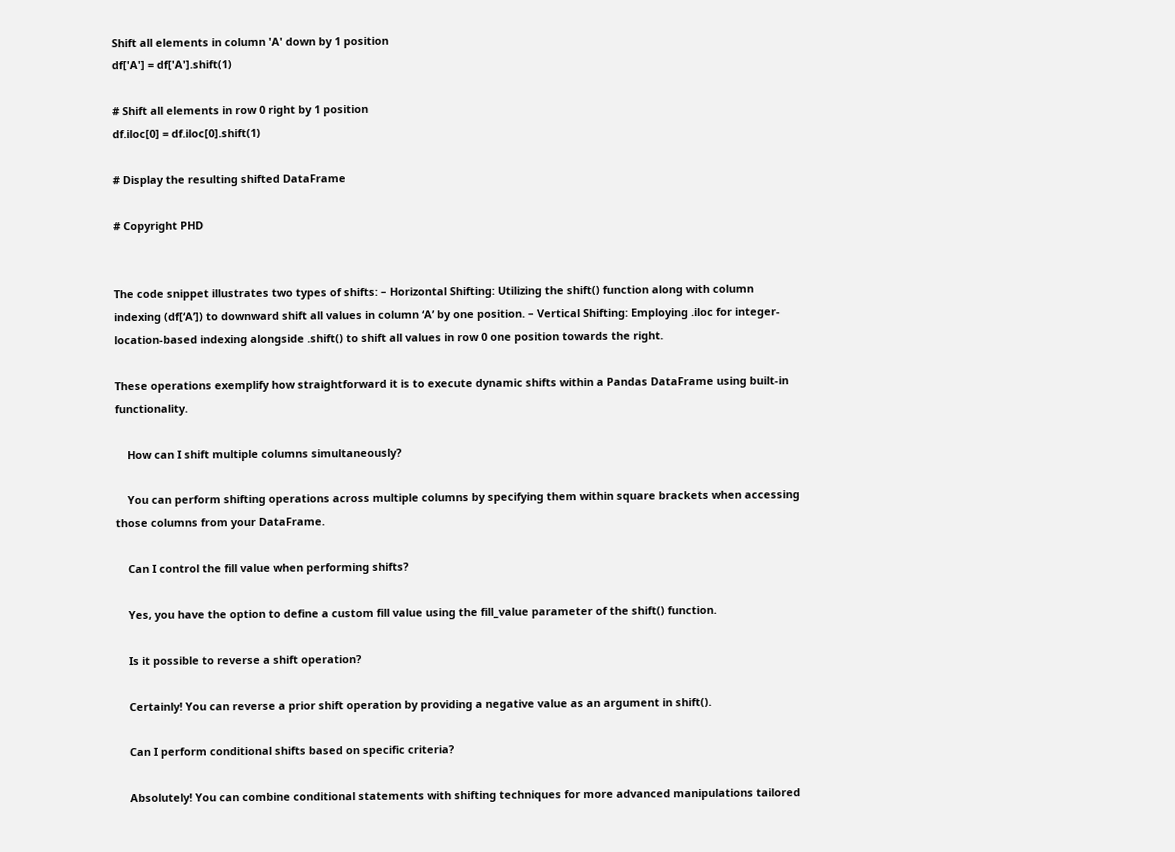Shift all elements in column 'A' down by 1 position
df['A'] = df['A'].shift(1)

# Shift all elements in row 0 right by 1 position
df.iloc[0] = df.iloc[0].shift(1)

# Display the resulting shifted DataFrame

# Copyright PHD


The code snippet illustrates two types of shifts: – Horizontal Shifting: Utilizing the shift() function along with column indexing (df[‘A’]) to downward shift all values in column ‘A’ by one position. – Vertical Shifting: Employing .iloc for integer-location-based indexing alongside .shift() to shift all values in row 0 one position towards the right.

These operations exemplify how straightforward it is to execute dynamic shifts within a Pandas DataFrame using built-in functionality.

    How can I shift multiple columns simultaneously?

    You can perform shifting operations across multiple columns by specifying them within square brackets when accessing those columns from your DataFrame.

    Can I control the fill value when performing shifts?

    Yes, you have the option to define a custom fill value using the fill_value parameter of the shift() function.

    Is it possible to reverse a shift operation?

    Certainly! You can reverse a prior shift operation by providing a negative value as an argument in shift().

    Can I perform conditional shifts based on specific criteria?

    Absolutely! You can combine conditional statements with shifting techniques for more advanced manipulations tailored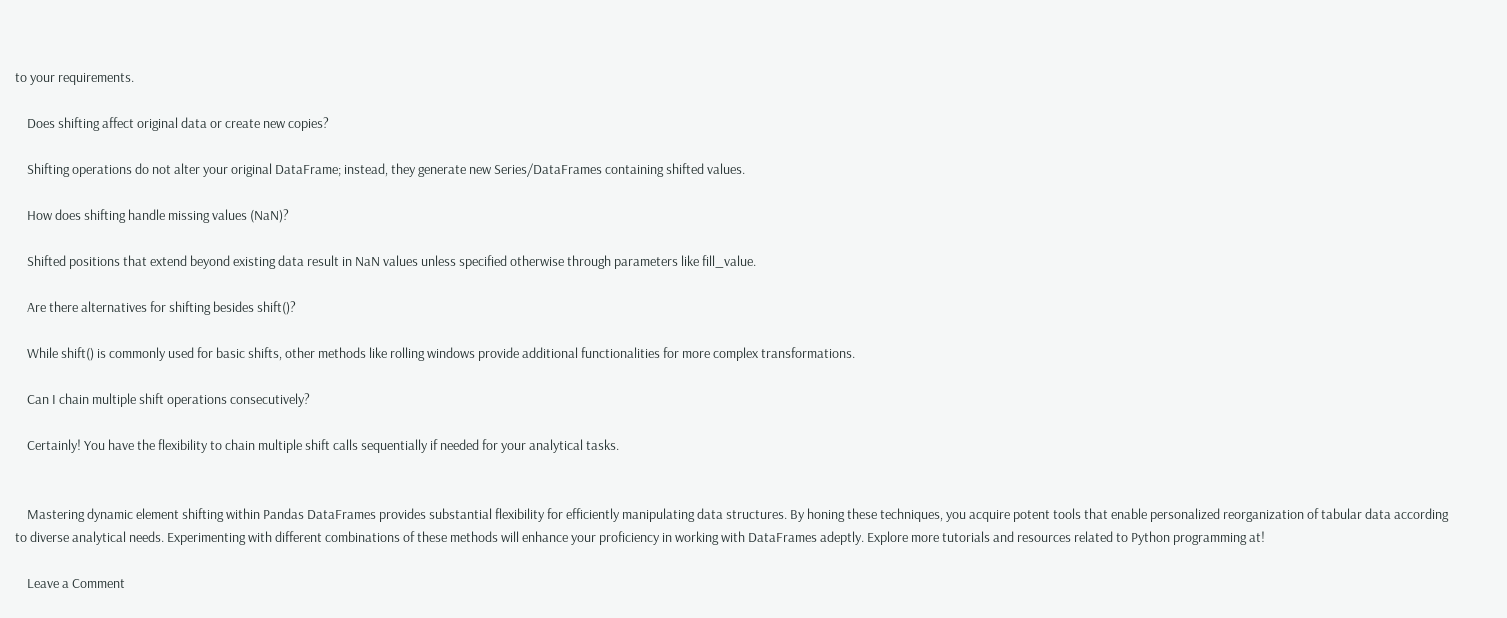to your requirements.

    Does shifting affect original data or create new copies?

    Shifting operations do not alter your original DataFrame; instead, they generate new Series/DataFrames containing shifted values.

    How does shifting handle missing values (NaN)?

    Shifted positions that extend beyond existing data result in NaN values unless specified otherwise through parameters like fill_value.

    Are there alternatives for shifting besides shift()?

    While shift() is commonly used for basic shifts, other methods like rolling windows provide additional functionalities for more complex transformations.

    Can I chain multiple shift operations consecutively?

    Certainly! You have the flexibility to chain multiple shift calls sequentially if needed for your analytical tasks.


    Mastering dynamic element shifting within Pandas DataFrames provides substantial flexibility for efficiently manipulating data structures. By honing these techniques, you acquire potent tools that enable personalized reorganization of tabular data according to diverse analytical needs. Experimenting with different combinations of these methods will enhance your proficiency in working with DataFrames adeptly. Explore more tutorials and resources related to Python programming at!

    Leave a Comment